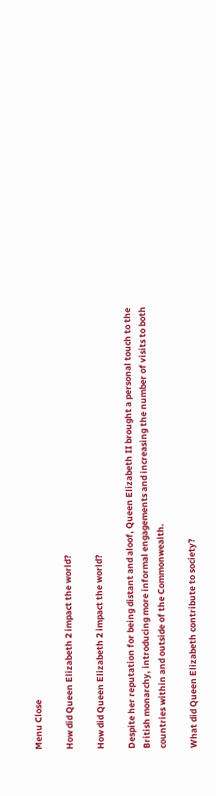Menu Close

How did Queen Elizabeth 2 impact the world?

How did Queen Elizabeth 2 impact the world?

Despite her reputation for being distant and aloof, Queen Elizabeth II brought a personal touch to the British monarchy, introducing more informal engagements and increasing the number of visits to both countries within and outside of the Commonwealth.

What did Queen Elizabeth contribute to society?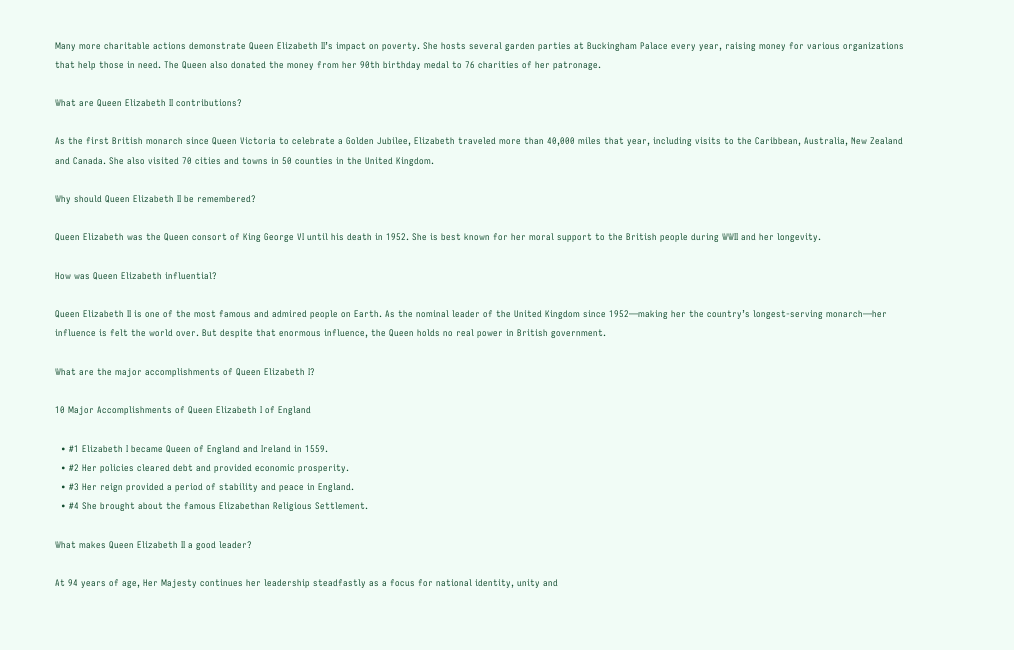Many more charitable actions demonstrate Queen Elizabeth II’s impact on poverty. She hosts several garden parties at Buckingham Palace every year, raising money for various organizations that help those in need. The Queen also donated the money from her 90th birthday medal to 76 charities of her patronage.

What are Queen Elizabeth II contributions?

As the first British monarch since Queen Victoria to celebrate a Golden Jubilee, Elizabeth traveled more than 40,000 miles that year, including visits to the Caribbean, Australia, New Zealand and Canada. She also visited 70 cities and towns in 50 counties in the United Kingdom.

Why should Queen Elizabeth II be remembered?

Queen Elizabeth was the Queen consort of King George VI until his death in 1952. She is best known for her moral support to the British people during WWII and her longevity.

How was Queen Elizabeth influential?

Queen Elizabeth II is one of the most famous and admired people on Earth. As the nominal leader of the United Kingdom since 1952—making her the country’s longest-serving monarch—her influence is felt the world over. But despite that enormous influence, the Queen holds no real power in British government.

What are the major accomplishments of Queen Elizabeth I?

10 Major Accomplishments of Queen Elizabeth I of England

  • #1 Elizabeth I became Queen of England and Ireland in 1559.
  • #2 Her policies cleared debt and provided economic prosperity.
  • #3 Her reign provided a period of stability and peace in England.
  • #4 She brought about the famous Elizabethan Religious Settlement.

What makes Queen Elizabeth II a good leader?

At 94 years of age, Her Majesty continues her leadership steadfastly as a focus for national identity, unity and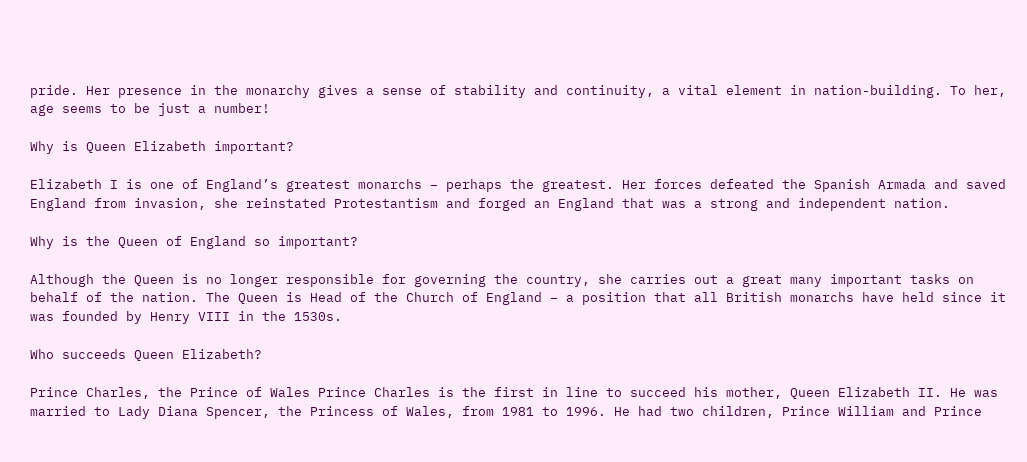pride. Her presence in the monarchy gives a sense of stability and continuity, a vital element in nation-building. To her, age seems to be just a number!

Why is Queen Elizabeth important?

Elizabeth I is one of England’s greatest monarchs – perhaps the greatest. Her forces defeated the Spanish Armada and saved England from invasion, she reinstated Protestantism and forged an England that was a strong and independent nation.

Why is the Queen of England so important?

Although the Queen is no longer responsible for governing the country, she carries out a great many important tasks on behalf of the nation. The Queen is Head of the Church of England – a position that all British monarchs have held since it was founded by Henry VIII in the 1530s.

Who succeeds Queen Elizabeth?

Prince Charles, the Prince of Wales Prince Charles is the first in line to succeed his mother, Queen Elizabeth II. He was married to Lady Diana Spencer, the Princess of Wales, from 1981 to 1996. He had two children, Prince William and Prince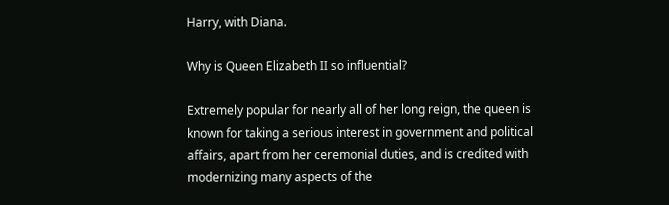Harry, with Diana.

Why is Queen Elizabeth II so influential?

Extremely popular for nearly all of her long reign, the queen is known for taking a serious interest in government and political affairs, apart from her ceremonial duties, and is credited with modernizing many aspects of the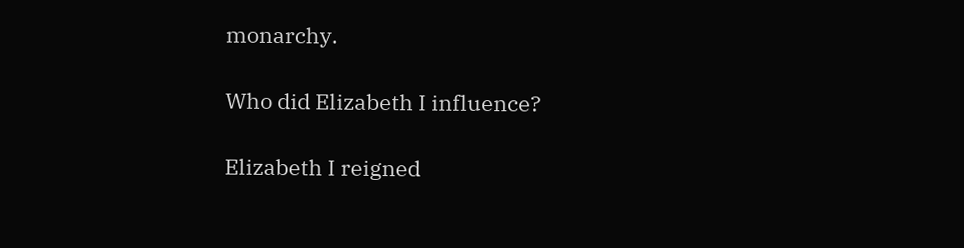monarchy.

Who did Elizabeth I influence?

Elizabeth I reigned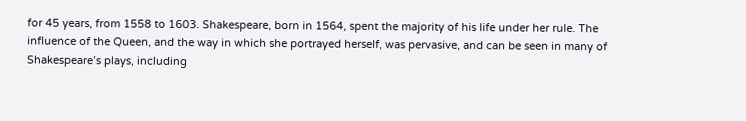for 45 years, from 1558 to 1603. Shakespeare, born in 1564, spent the majority of his life under her rule. The influence of the Queen, and the way in which she portrayed herself, was pervasive, and can be seen in many of Shakespeare’s plays, including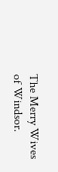The Merry Wives of Windsor.